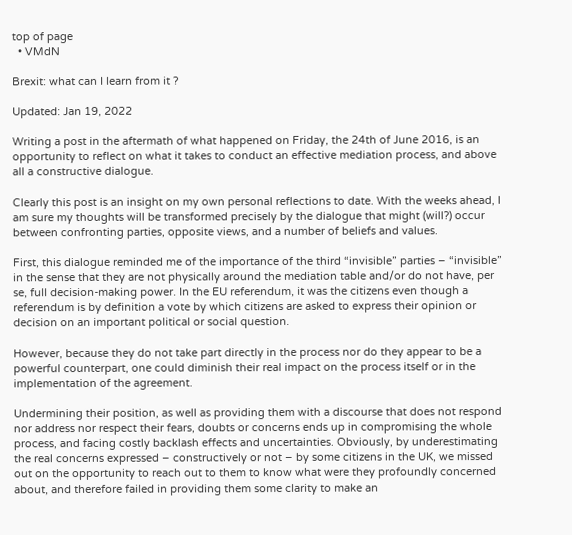top of page
  • VMdN

Brexit: what can I learn from it ?

Updated: Jan 19, 2022

Writing a post in the aftermath of what happened on Friday, the 24th of June 2016, is an opportunity to reflect on what it takes to conduct an effective mediation process, and above all a constructive dialogue.

Clearly this post is an insight on my own personal reflections to date. With the weeks ahead, I am sure my thoughts will be transformed precisely by the dialogue that might (will?) occur between confronting parties, opposite views, and a number of beliefs and values.

First, this dialogue reminded me of the importance of the third “invisible” parties – “invisible” in the sense that they are not physically around the mediation table and/or do not have, per se, full decision-making power. In the EU referendum, it was the citizens even though a referendum is by definition a vote by which citizens are asked to express their opinion or decision on an important political or social question.

However, because they do not take part directly in the process nor do they appear to be a powerful counterpart, one could diminish their real impact on the process itself or in the implementation of the agreement.

Undermining their position, as well as providing them with a discourse that does not respond nor address nor respect their fears, doubts or concerns ends up in compromising the whole process, and facing costly backlash effects and uncertainties. Obviously, by underestimating the real concerns expressed – constructively or not – by some citizens in the UK, we missed out on the opportunity to reach out to them to know what were they profoundly concerned about, and therefore failed in providing them some clarity to make an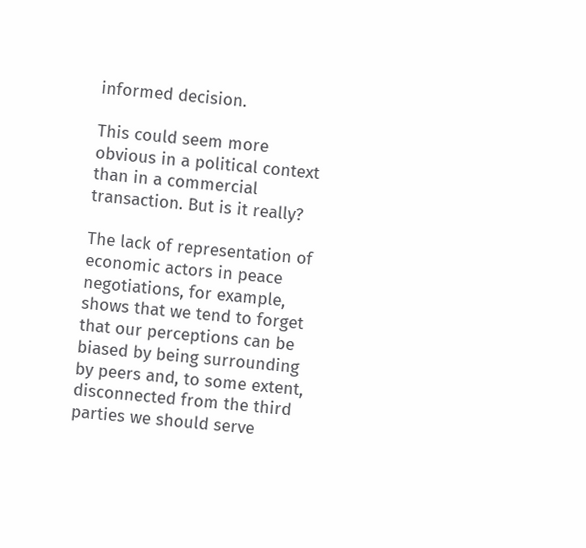informed decision.

This could seem more obvious in a political context than in a commercial transaction. But is it really?

The lack of representation of economic actors in peace negotiations, for example, shows that we tend to forget that our perceptions can be biased by being surrounding by peers and, to some extent, disconnected from the third parties we should serve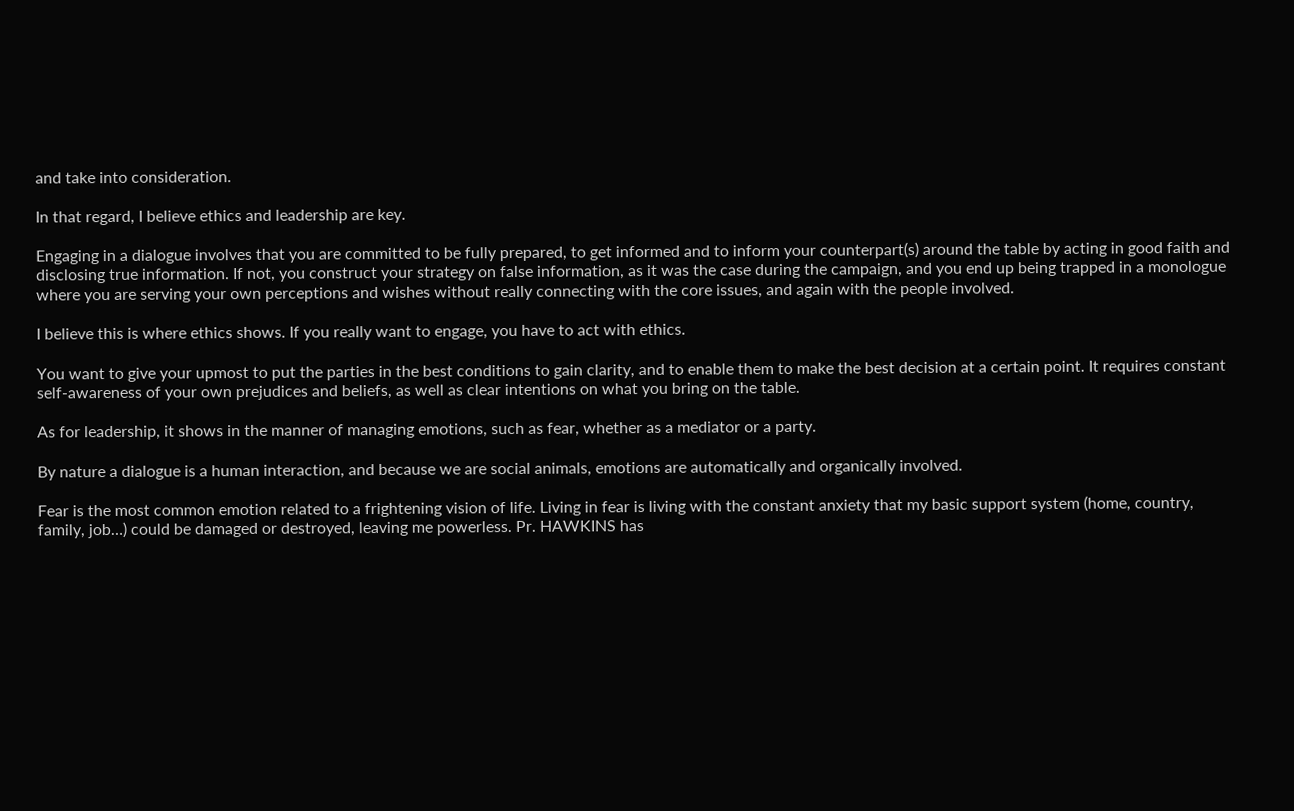and take into consideration.

In that regard, I believe ethics and leadership are key.

Engaging in a dialogue involves that you are committed to be fully prepared, to get informed and to inform your counterpart(s) around the table by acting in good faith and disclosing true information. If not, you construct your strategy on false information, as it was the case during the campaign, and you end up being trapped in a monologue where you are serving your own perceptions and wishes without really connecting with the core issues, and again with the people involved.

I believe this is where ethics shows. If you really want to engage, you have to act with ethics.

You want to give your upmost to put the parties in the best conditions to gain clarity, and to enable them to make the best decision at a certain point. It requires constant self-awareness of your own prejudices and beliefs, as well as clear intentions on what you bring on the table.

As for leadership, it shows in the manner of managing emotions, such as fear, whether as a mediator or a party.

By nature a dialogue is a human interaction, and because we are social animals, emotions are automatically and organically involved.

Fear is the most common emotion related to a frightening vision of life. Living in fear is living with the constant anxiety that my basic support system (home, country, family, job…) could be damaged or destroyed, leaving me powerless. Pr. HAWKINS has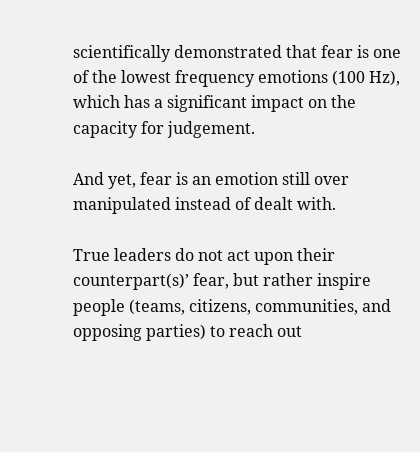scientifically demonstrated that fear is one of the lowest frequency emotions (100 Hz), which has a significant impact on the capacity for judgement.

And yet, fear is an emotion still over manipulated instead of dealt with.

True leaders do not act upon their counterpart(s)’ fear, but rather inspire people (teams, citizens, communities, and opposing parties) to reach out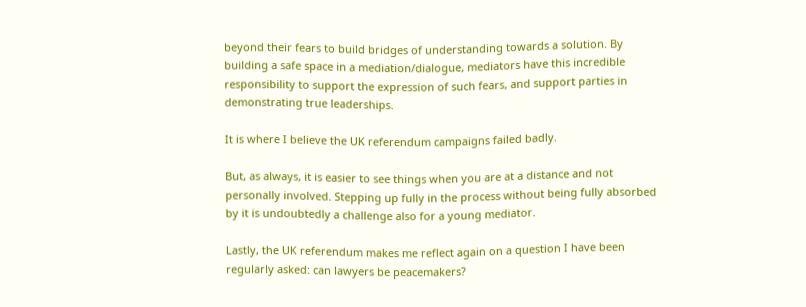beyond their fears to build bridges of understanding towards a solution. By building a safe space in a mediation/dialogue, mediators have this incredible responsibility to support the expression of such fears, and support parties in demonstrating true leaderships.

It is where I believe the UK referendum campaigns failed badly.

But, as always, it is easier to see things when you are at a distance and not personally involved. Stepping up fully in the process without being fully absorbed by it is undoubtedly a challenge also for a young mediator.

Lastly, the UK referendum makes me reflect again on a question I have been regularly asked: can lawyers be peacemakers?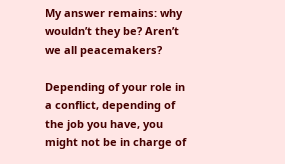My answer remains: why wouldn’t they be? Aren’t we all peacemakers?

Depending of your role in a conflict, depending of the job you have, you might not be in charge of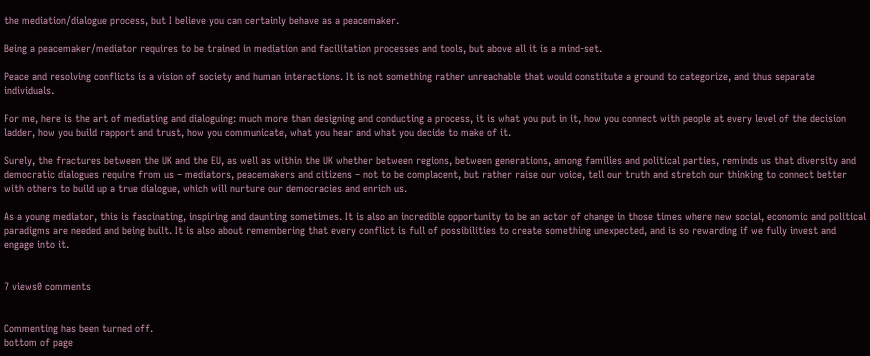the mediation/dialogue process, but I believe you can certainly behave as a peacemaker.

Being a peacemaker/mediator requires to be trained in mediation and facilitation processes and tools, but above all it is a mind-set.

Peace and resolving conflicts is a vision of society and human interactions. It is not something rather unreachable that would constitute a ground to categorize, and thus separate individuals.

For me, here is the art of mediating and dialoguing: much more than designing and conducting a process, it is what you put in it, how you connect with people at every level of the decision ladder, how you build rapport and trust, how you communicate, what you hear and what you decide to make of it.

Surely, the fractures between the UK and the EU, as well as within the UK whether between regions, between generations, among families and political parties, reminds us that diversity and democratic dialogues require from us – mediators, peacemakers and citizens – not to be complacent, but rather raise our voice, tell our truth and stretch our thinking to connect better with others to build up a true dialogue, which will nurture our democracies and enrich us.

As a young mediator, this is fascinating, inspiring and daunting sometimes. It is also an incredible opportunity to be an actor of change in those times where new social, economic and political paradigms are needed and being built. It is also about remembering that every conflict is full of possibilities to create something unexpected, and is so rewarding if we fully invest and engage into it.


7 views0 comments


Commenting has been turned off.
bottom of page